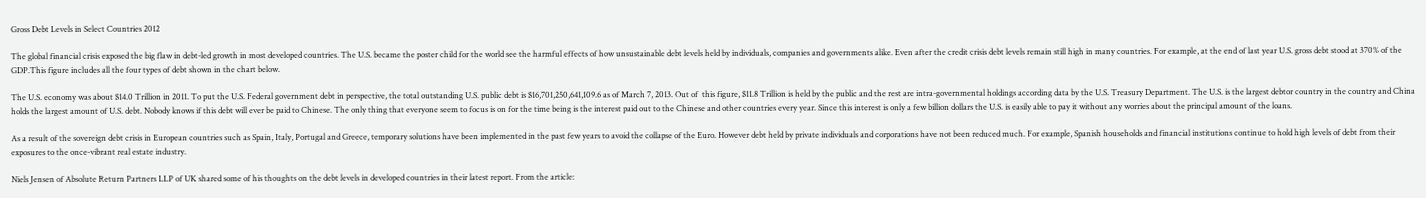Gross Debt Levels in Select Countries 2012

The global financial crisis exposed the big flaw in debt-led growth in most developed countries. The U.S. became the poster child for the world see the harmful effects of how unsustainable debt levels held by individuals, companies and governments alike. Even after the credit crisis debt levels remain still high in many countries. For example, at the end of last year U.S. gross debt stood at 370% of the GDP.This figure includes all the four types of debt shown in the chart below.

The U.S. economy was about $14.0 Trillion in 2011. To put the U.S. Federal government debt in perspective, the total outstanding U.S. public debt is $16,701,250,641,109.6 as of March 7, 2013. Out of  this figure, $11.8 Trillion is held by the public and the rest are intra-governmental holdings according data by the U.S. Treasury Department. The U.S. is the largest debtor country in the country and China holds the largest amount of U.S. debt. Nobody knows if this debt will ever be paid to Chinese. The only thing that everyone seem to focus is on for the time being is the interest paid out to the Chinese and other countries every year. Since this interest is only a few billion dollars the U.S. is easily able to pay it without any worries about the principal amount of the loans.

As a result of the sovereign debt crisis in European countries such as Spain, Italy, Portugal and Greece, temporary solutions have been implemented in the past few years to avoid the collapse of the Euro. However debt held by private individuals and corporations have not been reduced much. For example, Spanish households and financial institutions continue to hold high levels of debt from their exposures to the once-vibrant real estate industry.

Niels Jensen of Absolute Return Partners LLP of UK shared some of his thoughts on the debt levels in developed countries in their latest report. From the article: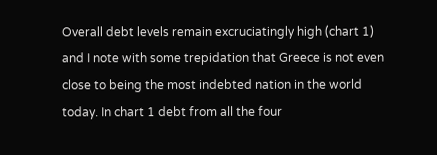Overall debt levels remain excruciatingly high (chart 1) and I note with some trepidation that Greece is not even close to being the most indebted nation in the world today. In chart 1 debt from all the four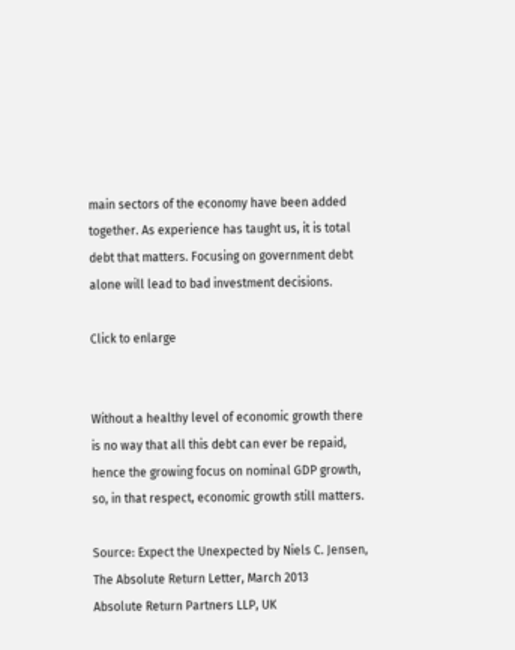main sectors of the economy have been added together. As experience has taught us, it is total debt that matters. Focusing on government debt alone will lead to bad investment decisions.

Click to enlarge


Without a healthy level of economic growth there is no way that all this debt can ever be repaid, hence the growing focus on nominal GDP growth, so, in that respect, economic growth still matters.

Source: Expect the Unexpected by Niels C. Jensen, The Absolute Return Letter, March 2013
Absolute Return Partners LLP, UK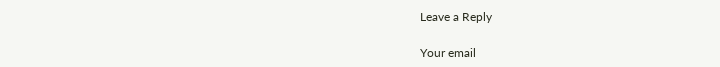Leave a Reply

Your email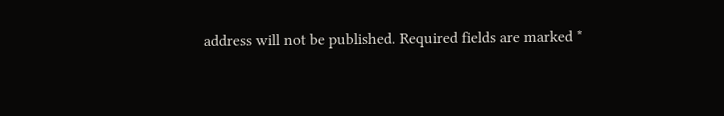address will not be published. Required fields are marked *